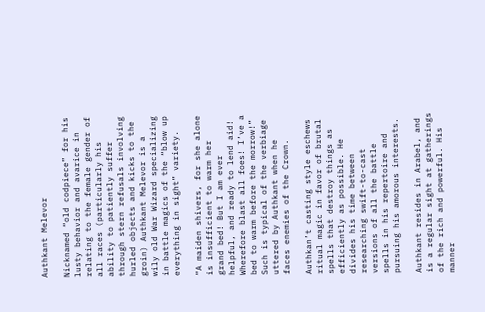Authkant Melevor

Nicknamed “old codpiece” for his lusty behavior and avarice in relating to the female gender of all races (particularly his ability to patiently suffer through stern refusals involving hurled objects and kicks to the groin) Authkant Melevor is a wily old War Wizard specializing in battle magics of the “blow up everything in sight” variety.

“A maiden shivers, for she alone is insufficient to warm her grand bed! But I am ever helpful, and ready to lend aid! Wherefore blast all foes! I’ve a bed to warm before the morrow!” Such is typical of the verbiage uttered by Authkant when he faces enemies of the Crown.

Authkan’t casting style eschews ritual magic in favor of brutal spells that destroy things as efficiently as possible. He divides his time between researching swift-to-cast versions of all the battle spells in his repertoire and pursuing his amorous interests.

Authkant resides in Arabel, and is a regular sight at gatherings of the rich and powerful. His manner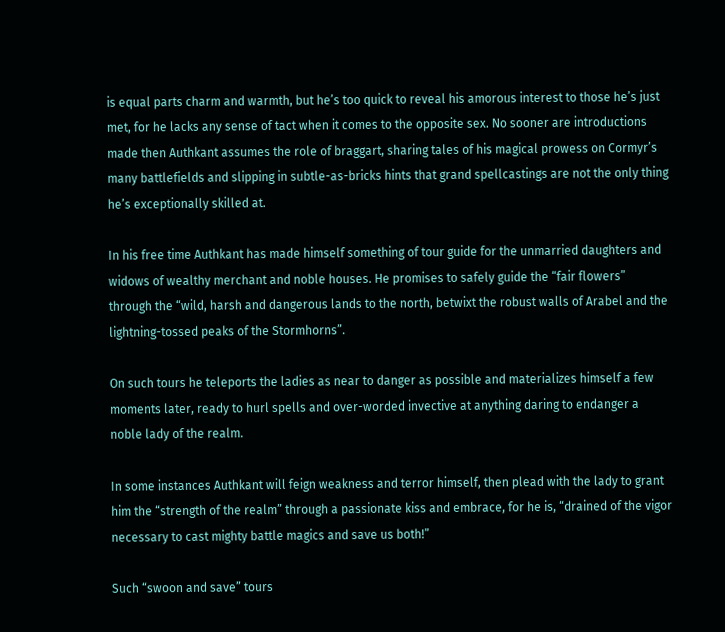is equal parts charm and warmth, but he’s too quick to reveal his amorous interest to those he’s just met, for he lacks any sense of tact when it comes to the opposite sex. No sooner are introductions made then Authkant assumes the role of braggart, sharing tales of his magical prowess on Cormyr’s many battlefields and slipping in subtle-as-bricks hints that grand spellcastings are not the only thing he’s exceptionally skilled at.

In his free time Authkant has made himself something of tour guide for the unmarried daughters and widows of wealthy merchant and noble houses. He promises to safely guide the “fair flowers” through the “wild, harsh and dangerous lands to the north, betwixt the robust walls of Arabel and the lightning-tossed peaks of the Stormhorns”.

On such tours he teleports the ladies as near to danger as possible and materializes himself a few moments later, ready to hurl spells and over-worded invective at anything daring to endanger a noble lady of the realm.

In some instances Authkant will feign weakness and terror himself, then plead with the lady to grant him the “strength of the realm” through a passionate kiss and embrace, for he is, “drained of the vigor necessary to cast mighty battle magics and save us both!”

Such “swoon and save” tours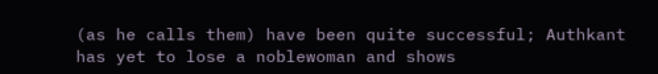(as he calls them) have been quite successful; Authkant has yet to lose a noblewoman and shows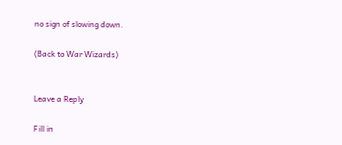no sign of slowing down.

(Back to War Wizards)


Leave a Reply

Fill in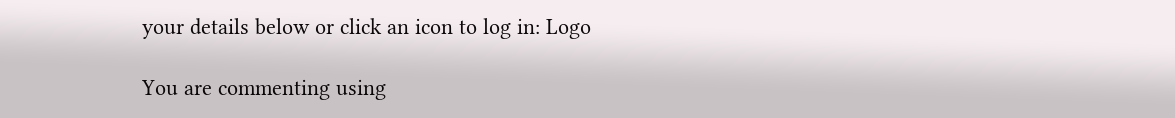your details below or click an icon to log in: Logo

You are commenting using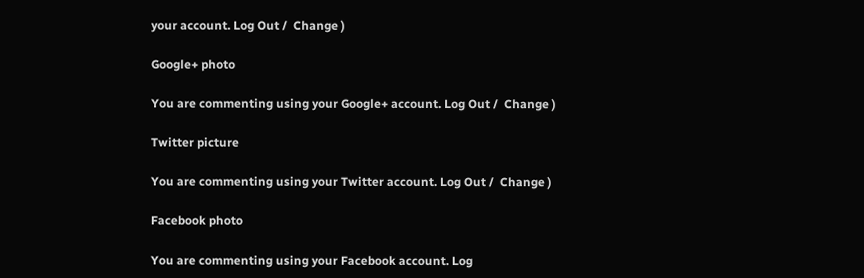your account. Log Out /  Change )

Google+ photo

You are commenting using your Google+ account. Log Out /  Change )

Twitter picture

You are commenting using your Twitter account. Log Out /  Change )

Facebook photo

You are commenting using your Facebook account. Log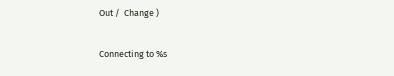Out /  Change )


Connecting to %s